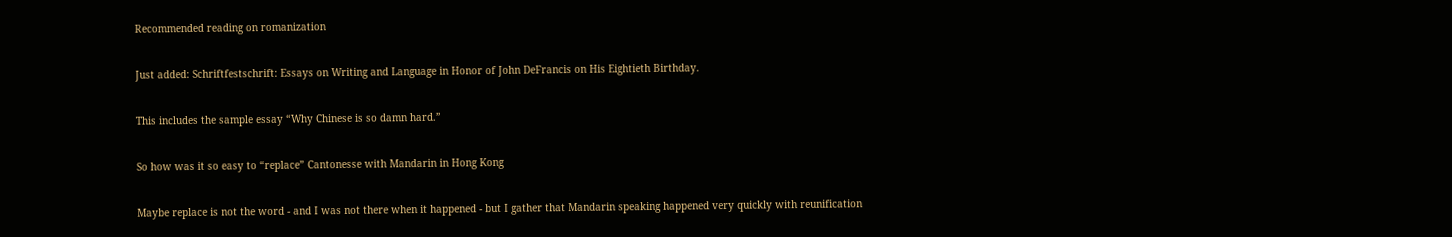Recommended reading on romanization

Just added: Schriftfestschrift: Essays on Writing and Language in Honor of John DeFrancis on His Eightieth Birthday.

This includes the sample essay “Why Chinese is so damn hard.”

So how was it so easy to “replace” Cantonesse with Mandarin in Hong Kong

Maybe replace is not the word - and I was not there when it happened - but I gather that Mandarin speaking happened very quickly with reunification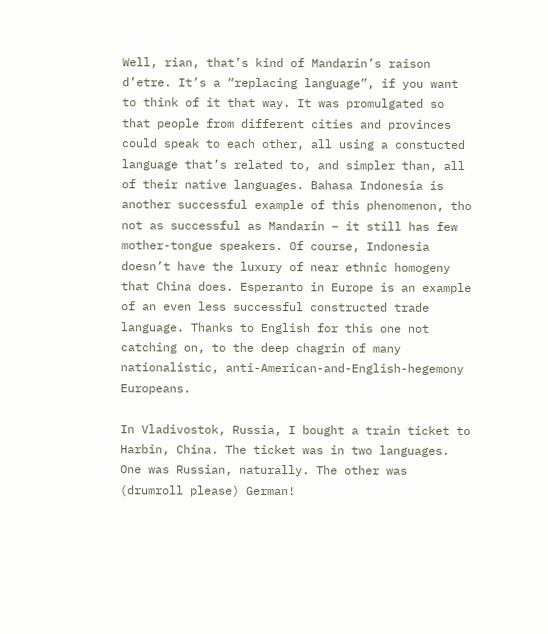Well, rian, that’s kind of Mandarin’s raison d’etre. It’s a “replacing language”, if you want to think of it that way. It was promulgated so that people from different cities and provinces could speak to each other, all using a constucted language that’s related to, and simpler than, all of their native languages. Bahasa Indonesia is another successful example of this phenomenon, tho not as successful as Mandarin – it still has few mother-tongue speakers. Of course, Indonesia doesn’t have the luxury of near ethnic homogeny that China does. Esperanto in Europe is an example of an even less successful constructed trade language. Thanks to English for this one not catching on, to the deep chagrin of many nationalistic, anti-American-and-English-hegemony Europeans.

In Vladivostok, Russia, I bought a train ticket to Harbin, China. The ticket was in two languages. One was Russian, naturally. The other was (drumroll please) German!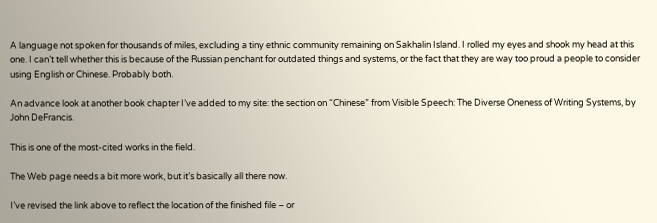A language not spoken for thousands of miles, excluding a tiny ethnic community remaining on Sakhalin Island. I rolled my eyes and shook my head at this one. I can’t tell whether this is because of the Russian penchant for outdated things and systems, or the fact that they are way too proud a people to consider using English or Chinese. Probably both.

An advance look at another book chapter I’ve added to my site: the section on “Chinese” from Visible Speech: The Diverse Oneness of Writing Systems, by John DeFrancis.

This is one of the most-cited works in the field.

The Web page needs a bit more work, but it’s basically all there now.

I’ve revised the link above to reflect the location of the finished file – or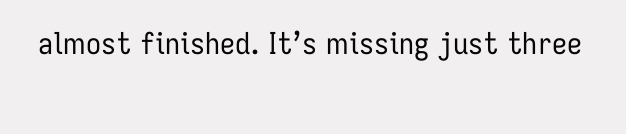almost finished. It’s missing just three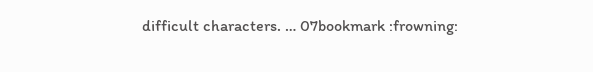difficult characters. … 07bookmark :frowning: